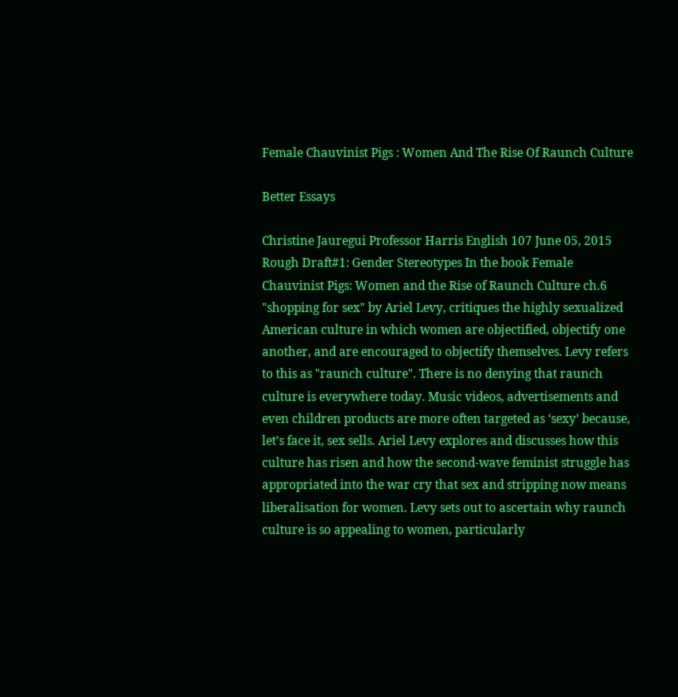Female Chauvinist Pigs : Women And The Rise Of Raunch Culture

Better Essays

Christine Jauregui Professor Harris English 107 June 05, 2015 Rough Draft#1: Gender Stereotypes In the book Female Chauvinist Pigs: Women and the Rise of Raunch Culture ch.6 "shopping for sex" by Ariel Levy, critiques the highly sexualized American culture in which women are objectified, objectify one another, and are encouraged to objectify themselves. Levy refers to this as "raunch culture". There is no denying that raunch culture is everywhere today. Music videos, advertisements and even children products are more often targeted as ‘sexy’ because, let’s face it, sex sells. Ariel Levy explores and discusses how this culture has risen and how the second-wave feminist struggle has appropriated into the war cry that sex and stripping now means liberalisation for women. Levy sets out to ascertain why raunch culture is so appealing to women, particularly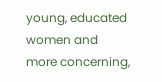young, educated women and more concerning,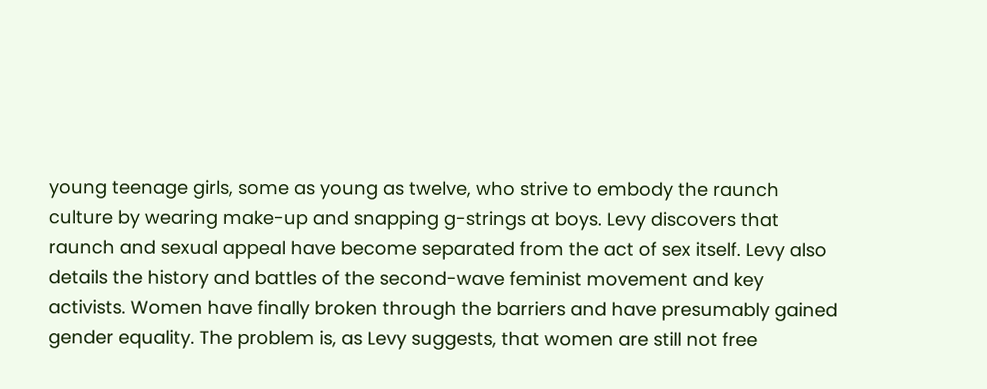young teenage girls, some as young as twelve, who strive to embody the raunch culture by wearing make-up and snapping g-strings at boys. Levy discovers that raunch and sexual appeal have become separated from the act of sex itself. Levy also details the history and battles of the second-wave feminist movement and key activists. Women have finally broken through the barriers and have presumably gained gender equality. The problem is, as Levy suggests, that women are still not free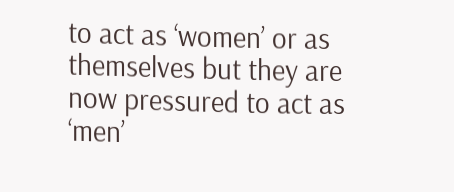to act as ‘women’ or as themselves but they are now pressured to act as ‘men’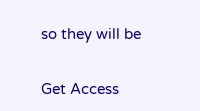so they will be

Get Access